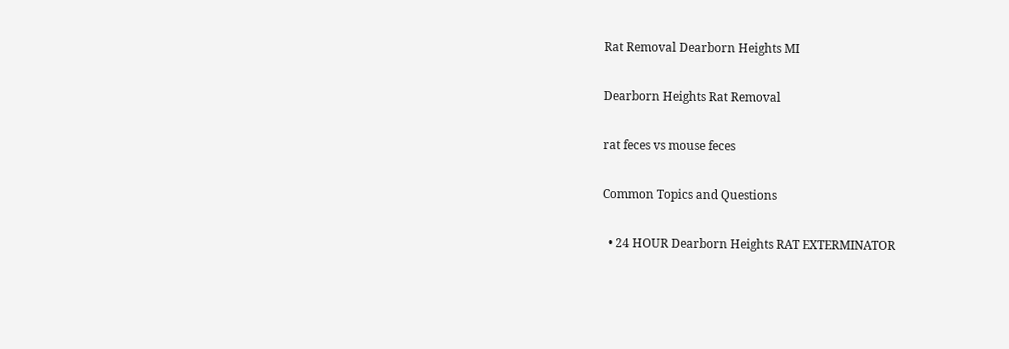Rat Removal Dearborn Heights MI

Dearborn Heights Rat Removal

rat feces vs mouse feces

Common Topics and Questions

  • 24 HOUR Dearborn Heights RAT EXTERMINATOR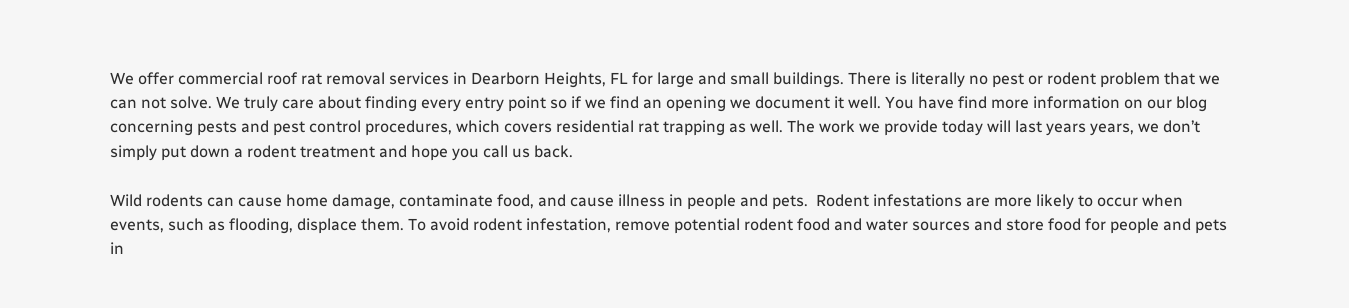We offer commercial roof rat removal services in Dearborn Heights, FL for large and small buildings. There is literally no pest or rodent problem that we can not solve. We truly care about finding every entry point so if we find an opening we document it well. You have find more information on our blog concerning pests and pest control procedures, which covers residential rat trapping as well. The work we provide today will last years years, we don’t simply put down a rodent treatment and hope you call us back.

Wild rodents can cause home damage, contaminate food, and cause illness in people and pets.  Rodent infestations are more likely to occur when events, such as flooding, displace them. To avoid rodent infestation, remove potential rodent food and water sources and store food for people and pets in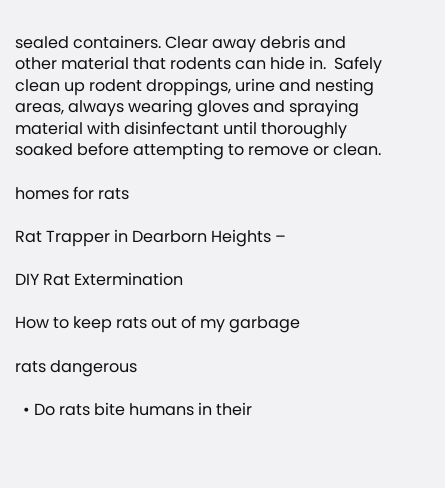sealed containers. Clear away debris and other material that rodents can hide in.  Safely clean up rodent droppings, urine and nesting areas, always wearing gloves and spraying material with disinfectant until thoroughly soaked before attempting to remove or clean.

homes for rats

Rat Trapper in Dearborn Heights –

DIY Rat Extermination

How to keep rats out of my garbage

rats dangerous

  • Do rats bite humans in their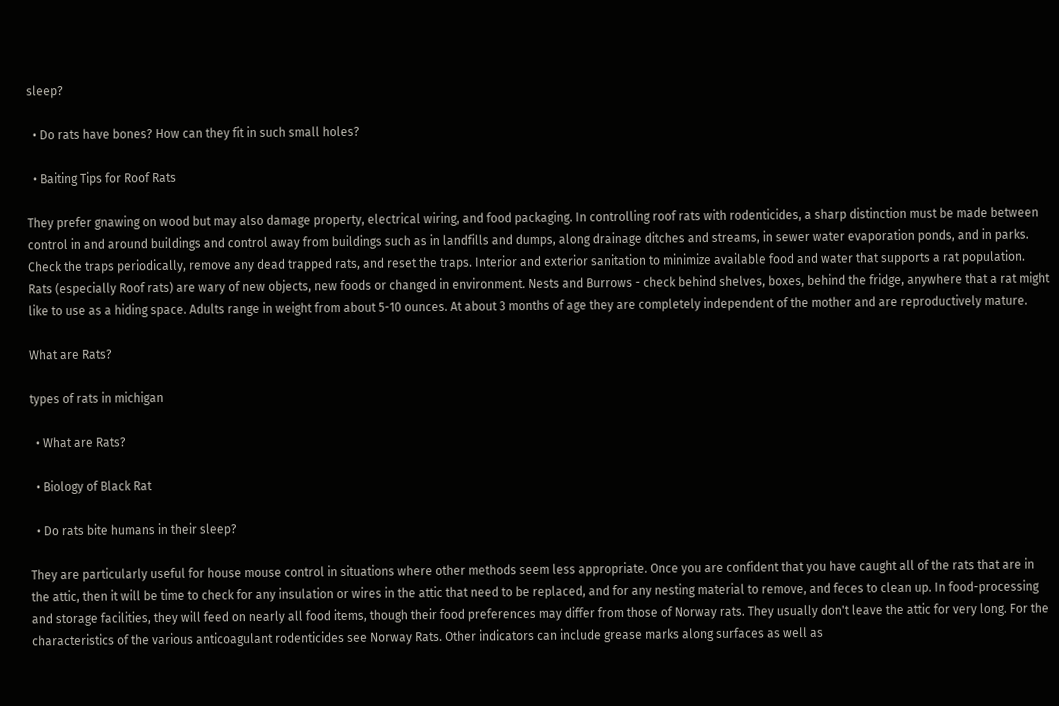sleep?

  • Do rats have bones? How can they fit in such small holes?

  • Baiting Tips for Roof Rats

They prefer gnawing on wood but may also damage property, electrical wiring, and food packaging. In controlling roof rats with rodenticides, a sharp distinction must be made between control in and around buildings and control away from buildings such as in landfills and dumps, along drainage ditches and streams, in sewer water evaporation ponds, and in parks. Check the traps periodically, remove any dead trapped rats, and reset the traps. Interior and exterior sanitation to minimize available food and water that supports a rat population. Rats (especially Roof rats) are wary of new objects, new foods or changed in environment. Nests and Burrows - check behind shelves, boxes, behind the fridge, anywhere that a rat might like to use as a hiding space. Adults range in weight from about 5-10 ounces. At about 3 months of age they are completely independent of the mother and are reproductively mature.

What are Rats?

types of rats in michigan

  • What are Rats?

  • Biology of Black Rat

  • Do rats bite humans in their sleep?

They are particularly useful for house mouse control in situations where other methods seem less appropriate. Once you are confident that you have caught all of the rats that are in the attic, then it will be time to check for any insulation or wires in the attic that need to be replaced, and for any nesting material to remove, and feces to clean up. In food-processing and storage facilities, they will feed on nearly all food items, though their food preferences may differ from those of Norway rats. They usually don't leave the attic for very long. For the characteristics of the various anticoagulant rodenticides see Norway Rats. Other indicators can include grease marks along surfaces as well as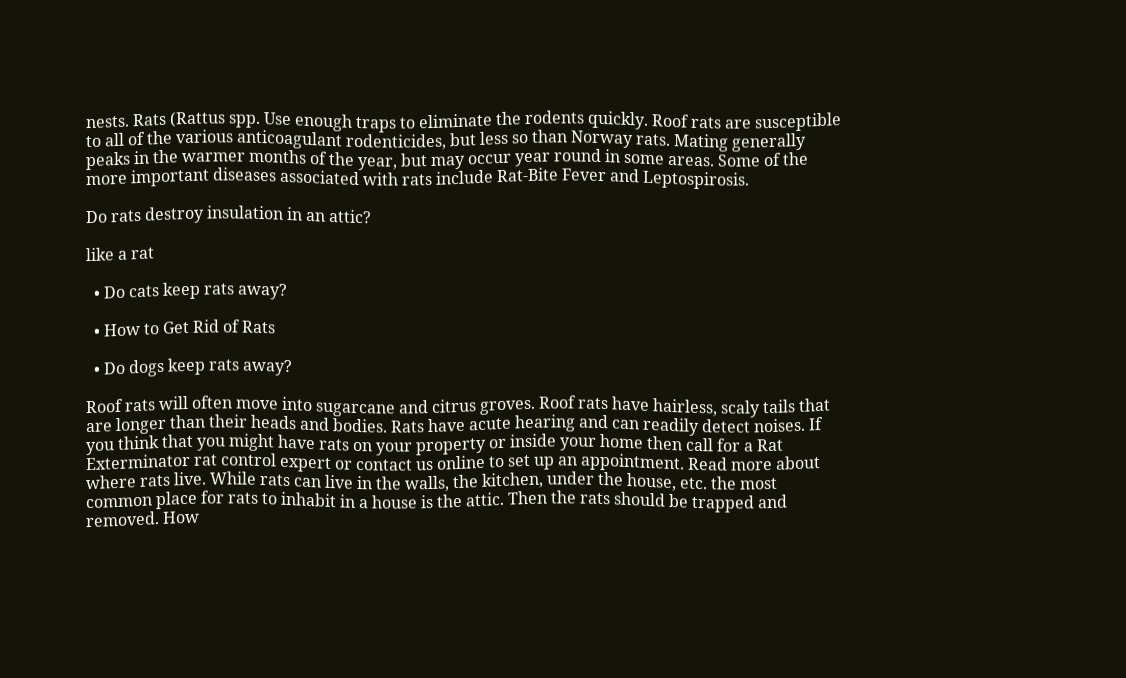nests. Rats (Rattus spp. Use enough traps to eliminate the rodents quickly. Roof rats are susceptible to all of the various anticoagulant rodenticides, but less so than Norway rats. Mating generally peaks in the warmer months of the year, but may occur year round in some areas. Some of the more important diseases associated with rats include Rat-Bite Fever and Leptospirosis.

Do rats destroy insulation in an attic?

like a rat

  • Do cats keep rats away?

  • How to Get Rid of Rats

  • Do dogs keep rats away?

Roof rats will often move into sugarcane and citrus groves. Roof rats have hairless, scaly tails that are longer than their heads and bodies. Rats have acute hearing and can readily detect noises. If you think that you might have rats on your property or inside your home then call for a Rat Exterminator rat control expert or contact us online to set up an appointment. Read more about where rats live. While rats can live in the walls, the kitchen, under the house, etc. the most common place for rats to inhabit in a house is the attic. Then the rats should be trapped and removed. How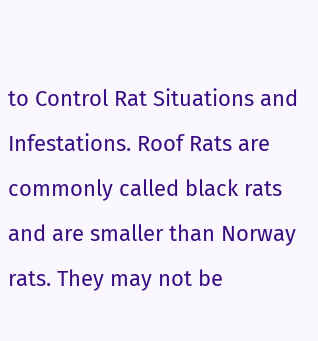to Control Rat Situations and Infestations. Roof Rats are commonly called black rats and are smaller than Norway rats. They may not be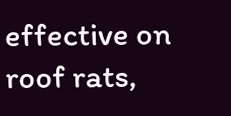effective on roof rats,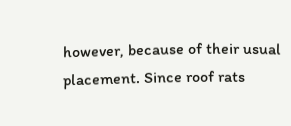however, because of their usual placement. Since roof rats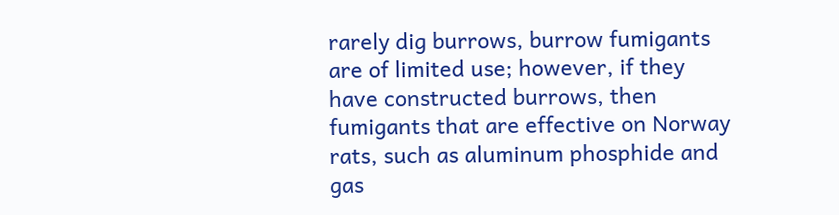rarely dig burrows, burrow fumigants are of limited use; however, if they have constructed burrows, then fumigants that are effective on Norway rats, such as aluminum phosphide and gas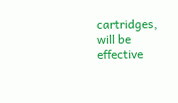cartridges, will be effective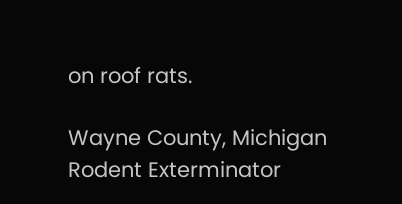on roof rats.

Wayne County, Michigan Rodent Exterminator